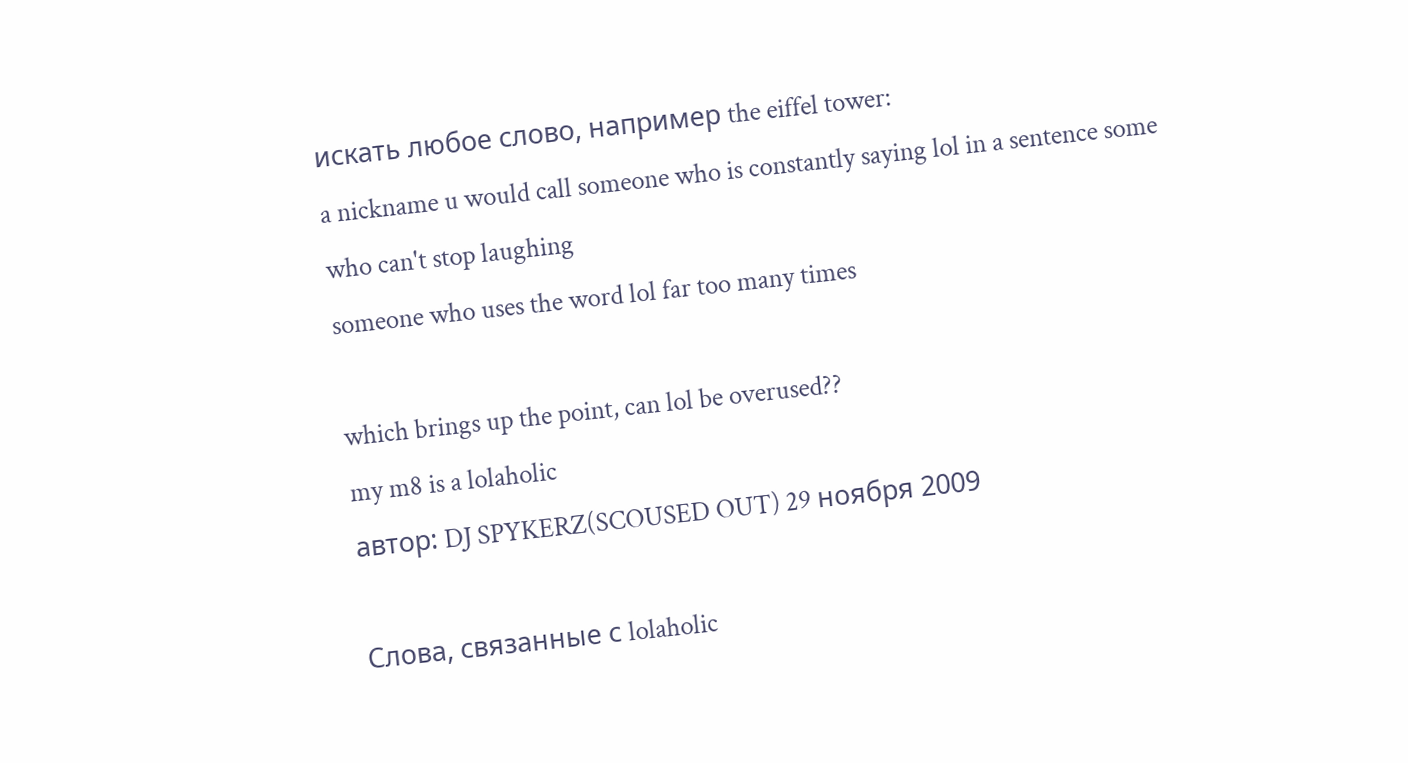искать любое слово, например the eiffel tower:
a nickname u would call someone who is constantly saying lol in a sentence some who can't stop laughing
someone who uses the word lol far too many times

which brings up the point, can lol be overused??
my m8 is a lolaholic
автор: DJ SPYKERZ(SCOUSED OUT) 29 ноября 2009

Слова, связанные с lolaholic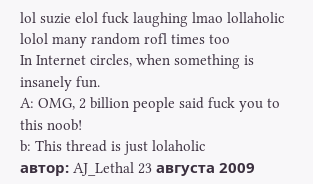lol suzie elol fuck laughing lmao lollaholic lolol many random rofl times too
In Internet circles, when something is insanely fun.
A: OMG, 2 billion people said fuck you to this noob!
b: This thread is just lolaholic
автор: AJ_Lethal 23 августа 2009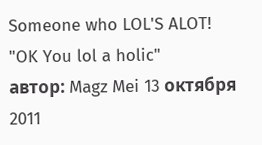Someone who LOL'S ALOT!
"OK You lol a holic"
автор: Magz Mei 13 октября 2011